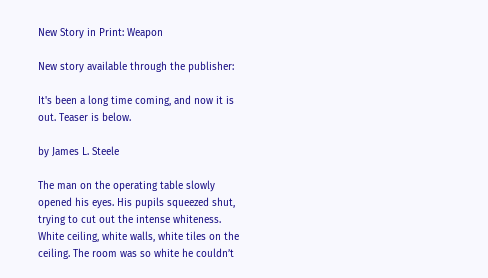New Story in Print: Weapon

New story available through the publisher:

It's been a long time coming, and now it is out. Teaser is below.

by James L. Steele

The man on the operating table slowly opened his eyes. His pupils squeezed shut, trying to cut out the intense whiteness. White ceiling, white walls, white tiles on the ceiling. The room was so white he couldn’t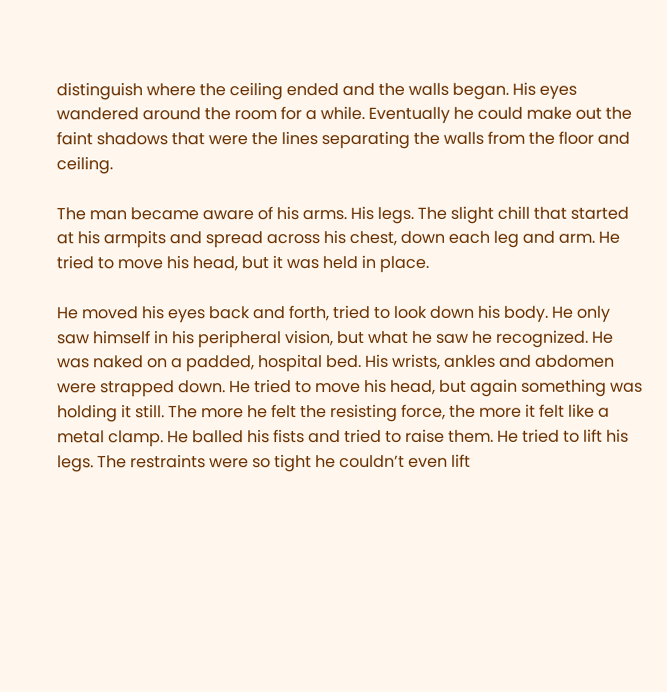distinguish where the ceiling ended and the walls began. His eyes wandered around the room for a while. Eventually he could make out the faint shadows that were the lines separating the walls from the floor and ceiling.

The man became aware of his arms. His legs. The slight chill that started at his armpits and spread across his chest, down each leg and arm. He tried to move his head, but it was held in place.

He moved his eyes back and forth, tried to look down his body. He only saw himself in his peripheral vision, but what he saw he recognized. He was naked on a padded, hospital bed. His wrists, ankles and abdomen were strapped down. He tried to move his head, but again something was holding it still. The more he felt the resisting force, the more it felt like a metal clamp. He balled his fists and tried to raise them. He tried to lift his legs. The restraints were so tight he couldn’t even lift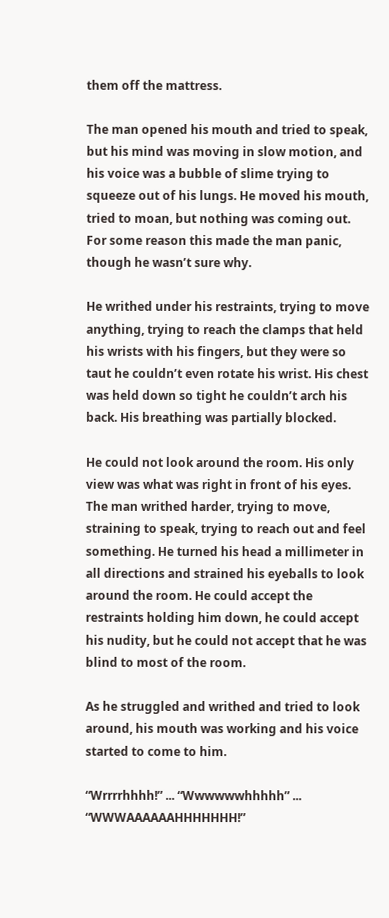them off the mattress.

The man opened his mouth and tried to speak, but his mind was moving in slow motion, and his voice was a bubble of slime trying to squeeze out of his lungs. He moved his mouth, tried to moan, but nothing was coming out. For some reason this made the man panic, though he wasn’t sure why.

He writhed under his restraints, trying to move anything, trying to reach the clamps that held his wrists with his fingers, but they were so taut he couldn’t even rotate his wrist. His chest was held down so tight he couldn’t arch his back. His breathing was partially blocked.

He could not look around the room. His only view was what was right in front of his eyes. The man writhed harder, trying to move, straining to speak, trying to reach out and feel something. He turned his head a millimeter in all directions and strained his eyeballs to look around the room. He could accept the restraints holding him down, he could accept his nudity, but he could not accept that he was blind to most of the room.

As he struggled and writhed and tried to look around, his mouth was working and his voice started to come to him.

“Wrrrrhhhh!” ... “Wwwwwwhhhhh” ... “WWWAAAAAAHHHHHHH!”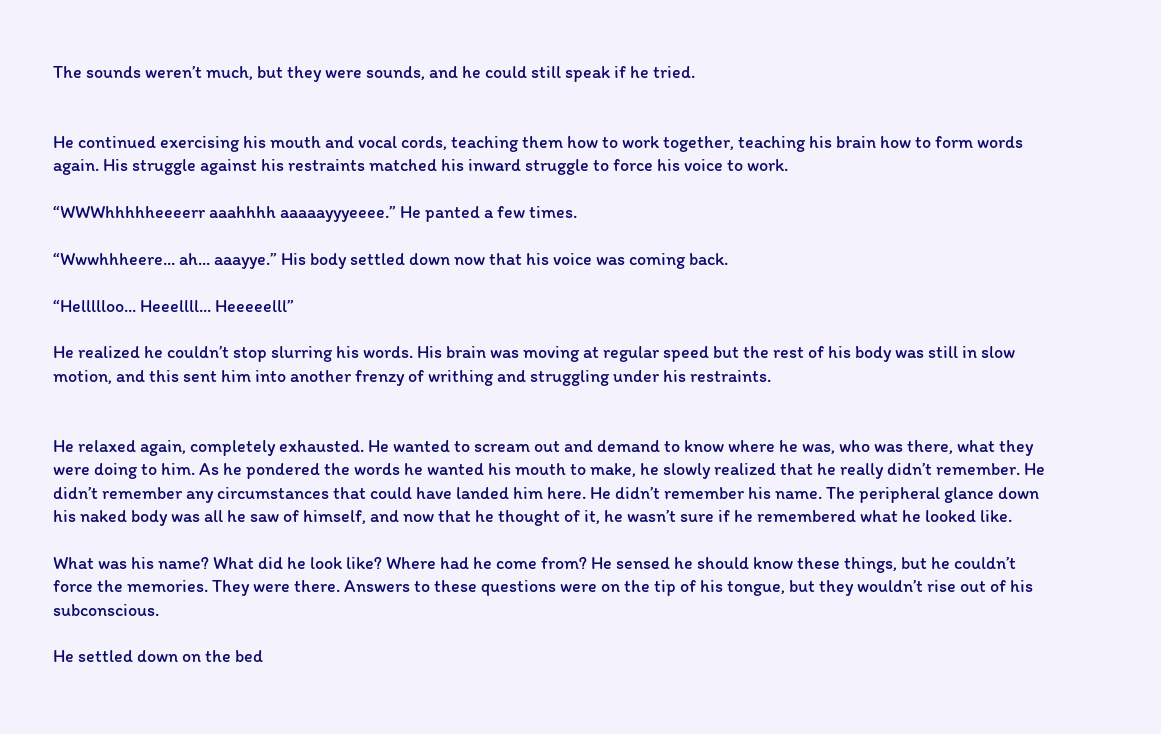The sounds weren’t much, but they were sounds, and he could still speak if he tried.


He continued exercising his mouth and vocal cords, teaching them how to work together, teaching his brain how to form words again. His struggle against his restraints matched his inward struggle to force his voice to work.

“WWWhhhhheeeerr aaahhhh aaaaayyyeeee.” He panted a few times.

“Wwwhhheere... ah... aaayye.” His body settled down now that his voice was coming back.

“Hellllloo... Heeellll... Heeeeelll”

He realized he couldn’t stop slurring his words. His brain was moving at regular speed but the rest of his body was still in slow motion, and this sent him into another frenzy of writhing and struggling under his restraints.


He relaxed again, completely exhausted. He wanted to scream out and demand to know where he was, who was there, what they were doing to him. As he pondered the words he wanted his mouth to make, he slowly realized that he really didn’t remember. He didn’t remember any circumstances that could have landed him here. He didn’t remember his name. The peripheral glance down his naked body was all he saw of himself, and now that he thought of it, he wasn’t sure if he remembered what he looked like.

What was his name? What did he look like? Where had he come from? He sensed he should know these things, but he couldn’t force the memories. They were there. Answers to these questions were on the tip of his tongue, but they wouldn’t rise out of his subconscious.

He settled down on the bed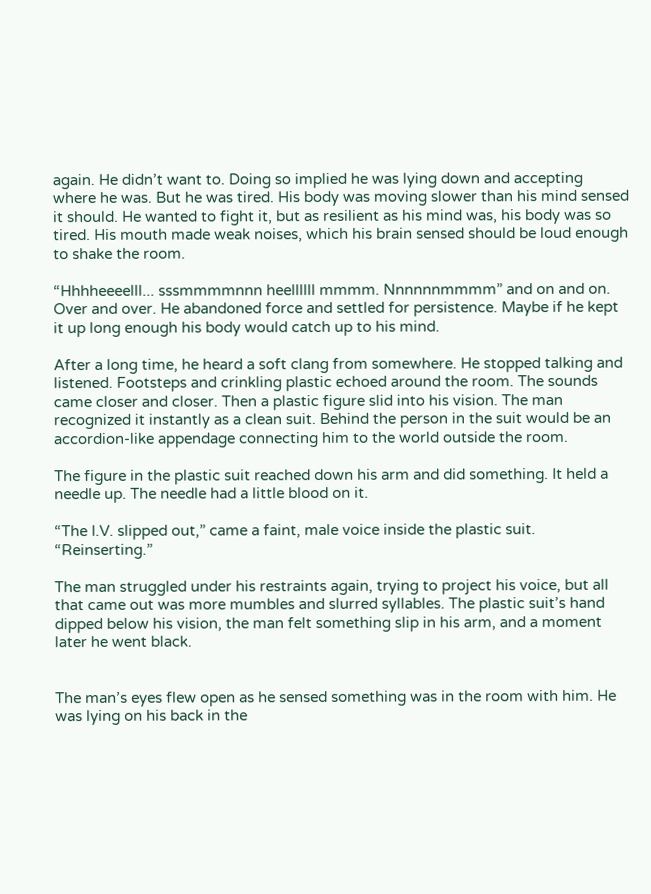again. He didn’t want to. Doing so implied he was lying down and accepting where he was. But he was tired. His body was moving slower than his mind sensed it should. He wanted to fight it, but as resilient as his mind was, his body was so tired. His mouth made weak noises, which his brain sensed should be loud enough to shake the room.

“Hhhheeeelll... sssmmmmnnn heellllll mmmm. Nnnnnnmmmm” and on and on. Over and over. He abandoned force and settled for persistence. Maybe if he kept it up long enough his body would catch up to his mind.

After a long time, he heard a soft clang from somewhere. He stopped talking and listened. Footsteps and crinkling plastic echoed around the room. The sounds came closer and closer. Then a plastic figure slid into his vision. The man recognized it instantly as a clean suit. Behind the person in the suit would be an accordion-like appendage connecting him to the world outside the room.

The figure in the plastic suit reached down his arm and did something. It held a needle up. The needle had a little blood on it.

“The I.V. slipped out,” came a faint, male voice inside the plastic suit. “Reinserting.”

The man struggled under his restraints again, trying to project his voice, but all that came out was more mumbles and slurred syllables. The plastic suit’s hand dipped below his vision, the man felt something slip in his arm, and a moment later he went black.


The man’s eyes flew open as he sensed something was in the room with him. He was lying on his back in the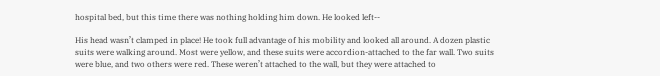hospital bed, but this time there was nothing holding him down. He looked left--

His head wasn’t clamped in place! He took full advantage of his mobility and looked all around. A dozen plastic suits were walking around. Most were yellow, and these suits were accordion-attached to the far wall. Two suits were blue, and two others were red. These weren’t attached to the wall, but they were attached to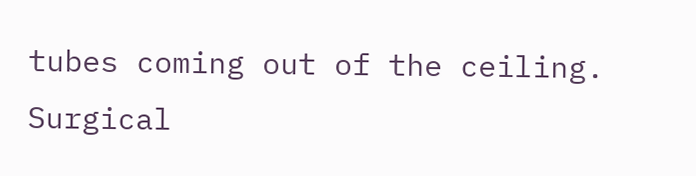tubes coming out of the ceiling. Surgical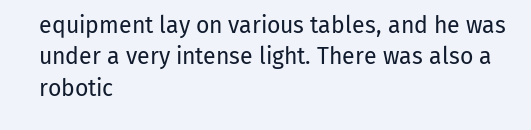equipment lay on various tables, and he was under a very intense light. There was also a robotic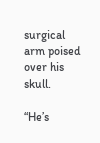surgical arm poised over his skull.

“He’s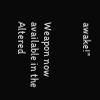awake!”


Weapon now available in the Altered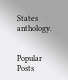States anthology.


Popular Posts